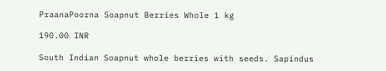PraanaPoorna Soapnut Berries Whole 1 kg

190.00 INR

South Indian Soapnut whole berries with seeds. Sapindus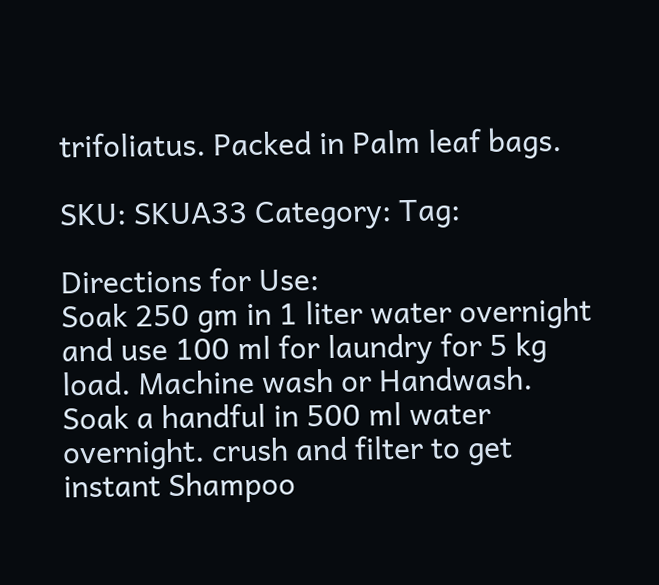trifoliatus. Packed in Palm leaf bags.

SKU: SKUA33 Category: Tag:

Directions for Use:
Soak 250 gm in 1 liter water overnight and use 100 ml for laundry for 5 kg load. Machine wash or Handwash. Soak a handful in 500 ml water overnight. crush and filter to get instant Shampoo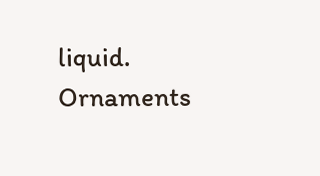liquid.                                                                Ornaments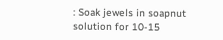: Soak jewels in soapnut solution for 10-15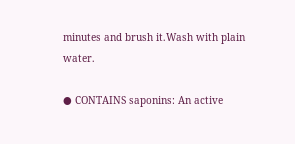minutes and brush it.Wash with plain water.

● CONTAINS saponins: An active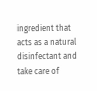ingredient that acts as a natural disinfectant and take care of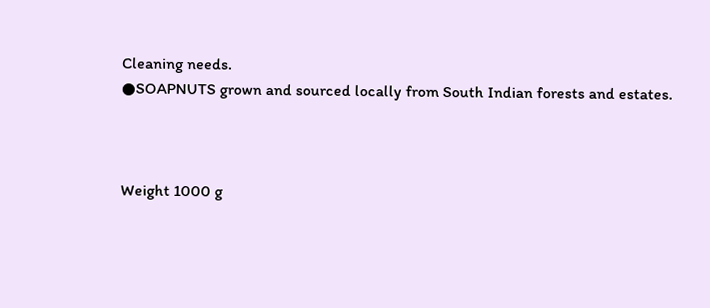Cleaning needs.
●SOAPNUTS grown and sourced locally from South Indian forests and estates.



Weight 1000 g